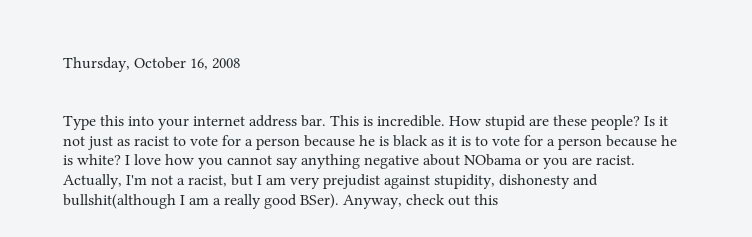Thursday, October 16, 2008


Type this into your internet address bar. This is incredible. How stupid are these people? Is it not just as racist to vote for a person because he is black as it is to vote for a person because he is white? I love how you cannot say anything negative about NObama or you are racist. Actually, I'm not a racist, but I am very prejudist against stupidity, dishonesty and bullshit(although I am a really good BSer). Anyway, check out this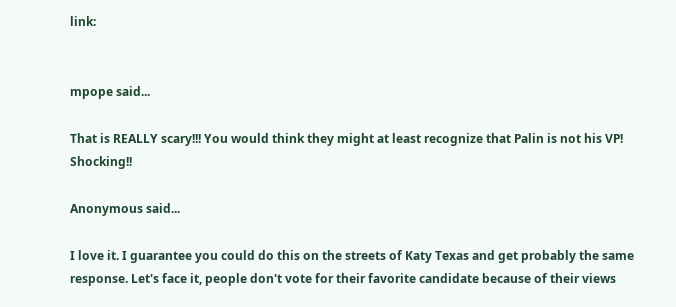link:


mpope said...

That is REALLY scary!!! You would think they might at least recognize that Palin is not his VP! Shocking!!

Anonymous said...

I love it. I guarantee you could do this on the streets of Katy Texas and get probably the same response. Let's face it, people don't vote for their favorite candidate because of their views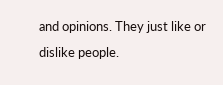and opinions. They just like or dislike people.